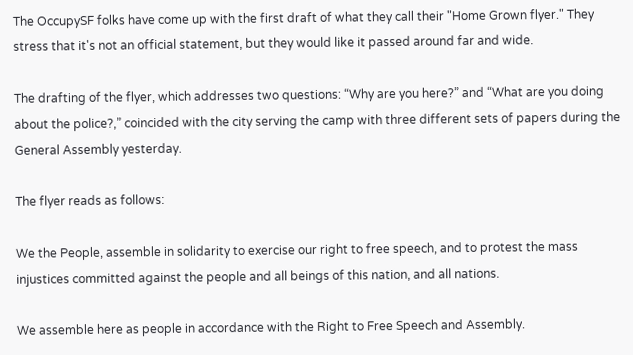The OccupySF folks have come up with the first draft of what they call their "Home Grown flyer." They stress that it's not an official statement, but they would like it passed around far and wide.

The drafting of the flyer, which addresses two questions: “Why are you here?” and “What are you doing about the police?,” coincided with the city serving the camp with three different sets of papers during the General Assembly yesterday.

The flyer reads as follows:

We the People, assemble in solidarity to exercise our right to free speech, and to protest the mass injustices committed against the people and all beings of this nation, and all nations.

We assemble here as people in accordance with the Right to Free Speech and Assembly.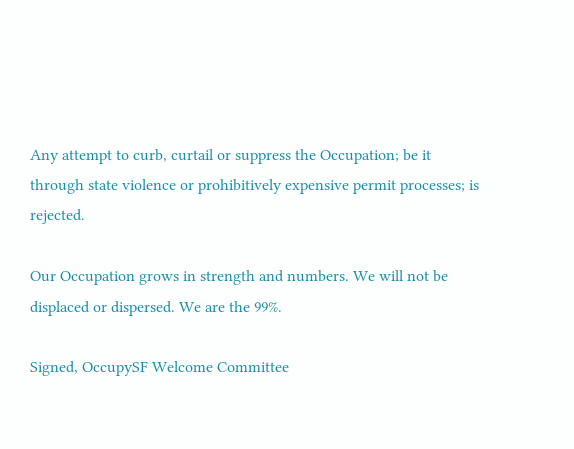Any attempt to curb, curtail or suppress the Occupation; be it through state violence or prohibitively expensive permit processes; is rejected.

Our Occupation grows in strength and numbers. We will not be displaced or dispersed. We are the 99%.

Signed, OccupySF Welcome Committee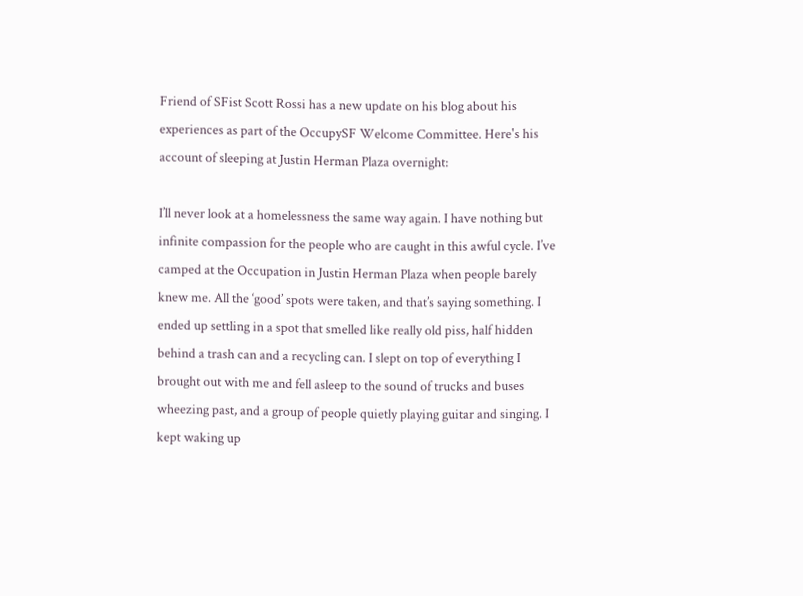Friend of SFist Scott Rossi has a new update on his blog about his experiences as part of the OccupySF Welcome Committee. Here's his account of sleeping at Justin Herman Plaza overnight:

I’ll never look at a homelessness the same way again. I have nothing but infinite compassion for the people who are caught in this awful cycle. I’ve camped at the Occupation in Justin Herman Plaza when people barely knew me. All the ‘good’ spots were taken, and that’s saying something. I ended up settling in a spot that smelled like really old piss, half hidden behind a trash can and a recycling can. I slept on top of everything I brought out with me and fell asleep to the sound of trucks and buses wheezing past, and a group of people quietly playing guitar and singing. I kept waking up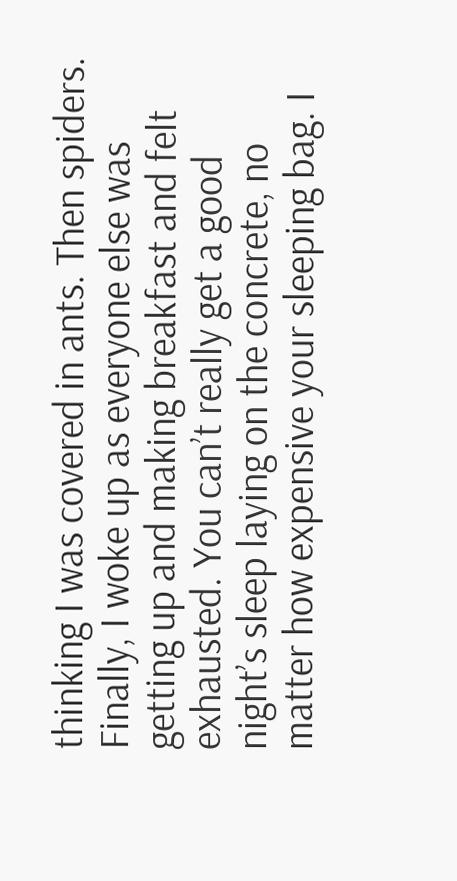thinking I was covered in ants. Then spiders. Finally, I woke up as everyone else was getting up and making breakfast and felt exhausted. You can’t really get a good night’s sleep laying on the concrete, no matter how expensive your sleeping bag. I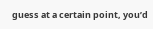guess at a certain point, you’d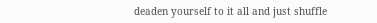deaden yourself to it all and just shuffle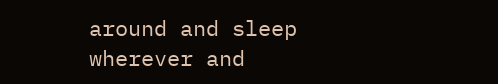around and sleep wherever and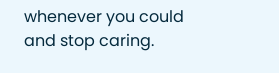whenever you could and stop caring.